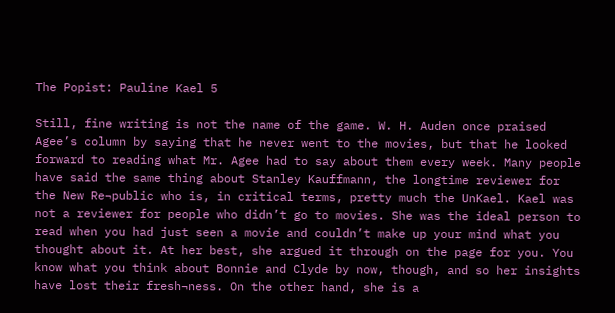The Popist: Pauline Kael 5

Still, fine writing is not the name of the game. W. H. Auden once praised Agee’s column by saying that he never went to the movies, but that he looked forward to reading what Mr. Agee had to say about them every week. Many people have said the same thing about Stanley Kauffmann, the longtime reviewer for the New Re¬public who is, in critical terms, pretty much the UnKael. Kael was not a reviewer for people who didn’t go to movies. She was the ideal person to read when you had just seen a movie and couldn’t make up your mind what you thought about it. At her best, she argued it through on the page for you. You know what you think about Bonnie and Clyde by now, though, and so her insights have lost their fresh¬ness. On the other hand, she is a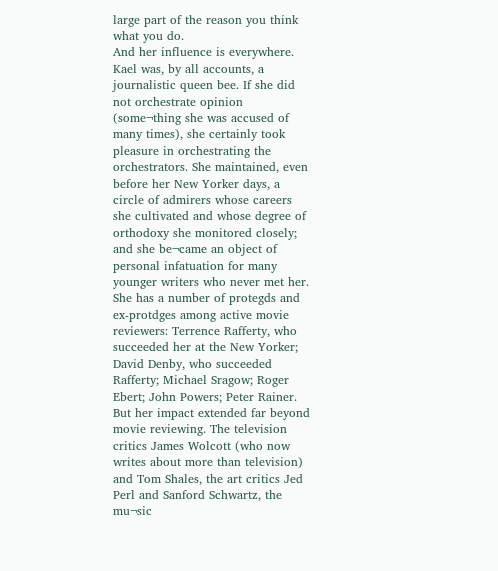large part of the reason you think what you do.
And her influence is everywhere. Kael was, by all accounts, a journalistic queen bee. If she did not orchestrate opinion (some¬thing she was accused of many times), she certainly took pleasure in orchestrating the orchestrators. She maintained, even before her New Yorker days, a circle of admirers whose careers she cultivated and whose degree of orthodoxy she monitored closely; and she be¬came an object of personal infatuation for many younger writers who never met her. She has a number of protegds and ex-protdges among active movie reviewers: Terrence Rafferty, who succeeded her at the New Yorker; David Denby, who succeeded Rafferty; Michael Sragow; Roger Ebert; John Powers; Peter Rainer. But her impact extended far beyond movie reviewing. The television critics James Wolcott (who now writes about more than television) and Tom Shales, the art critics Jed Perl and Sanford Schwartz, the mu¬sic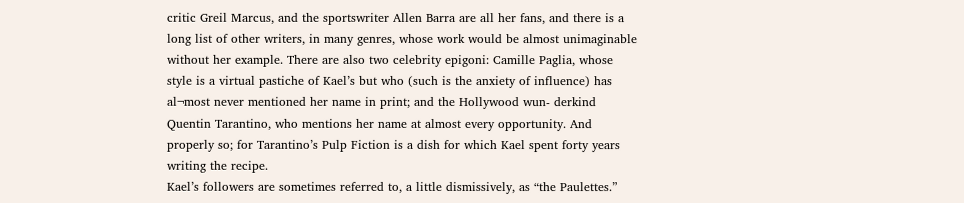critic Greil Marcus, and the sportswriter Allen Barra are all her fans, and there is a long list of other writers, in many genres, whose work would be almost unimaginable without her example. There are also two celebrity epigoni: Camille Paglia, whose style is a virtual pastiche of Kael’s but who (such is the anxiety of influence) has al¬most never mentioned her name in print; and the Hollywood wun- derkind Quentin Tarantino, who mentions her name at almost every opportunity. And properly so; for Tarantino’s Pulp Fiction is a dish for which Kael spent forty years writing the recipe.
Kael’s followers are sometimes referred to, a little dismissively, as “the Paulettes.”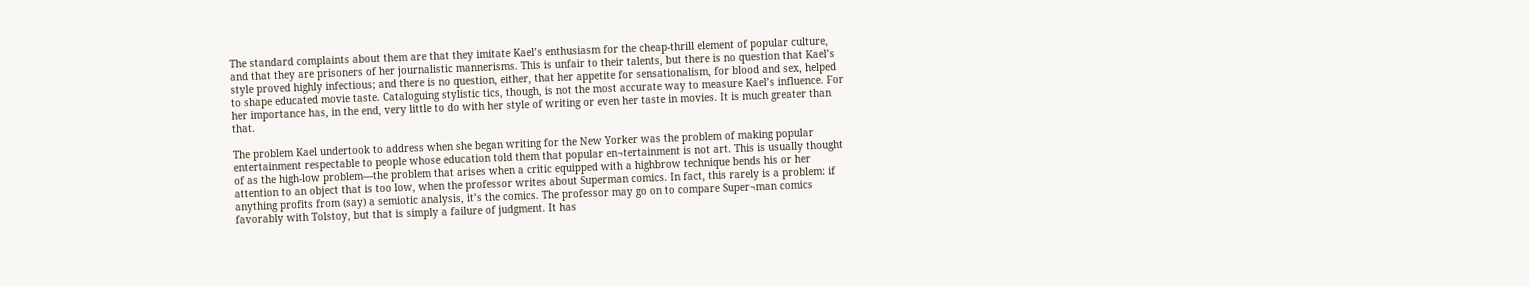The standard complaints about them are that they imitate Kael’s enthusiasm for the cheap-thrill element of popular culture, and that they are prisoners of her journalistic mannerisms. This is unfair to their talents, but there is no question that Kael’s style proved highly infectious; and there is no question, either, that her appetite for sensationalism, for blood and sex, helped to shape educated movie taste. Cataloguing stylistic tics, though, is not the most accurate way to measure Kael’s influence. For her importance has, in the end, very little to do with her style of writing or even her taste in movies. It is much greater than that.

The problem Kael undertook to address when she began writing for the New Yorker was the problem of making popular entertainment respectable to people whose education told them that popular en¬tertainment is not art. This is usually thought of as the high-low problem—the problem that arises when a critic equipped with a highbrow technique bends his or her attention to an object that is too low, when the professor writes about Superman comics. In fact, this rarely is a problem: if anything profits from (say) a semiotic analysis, it’s the comics. The professor may go on to compare Super¬man comics favorably with Tolstoy, but that is simply a failure of judgment. It has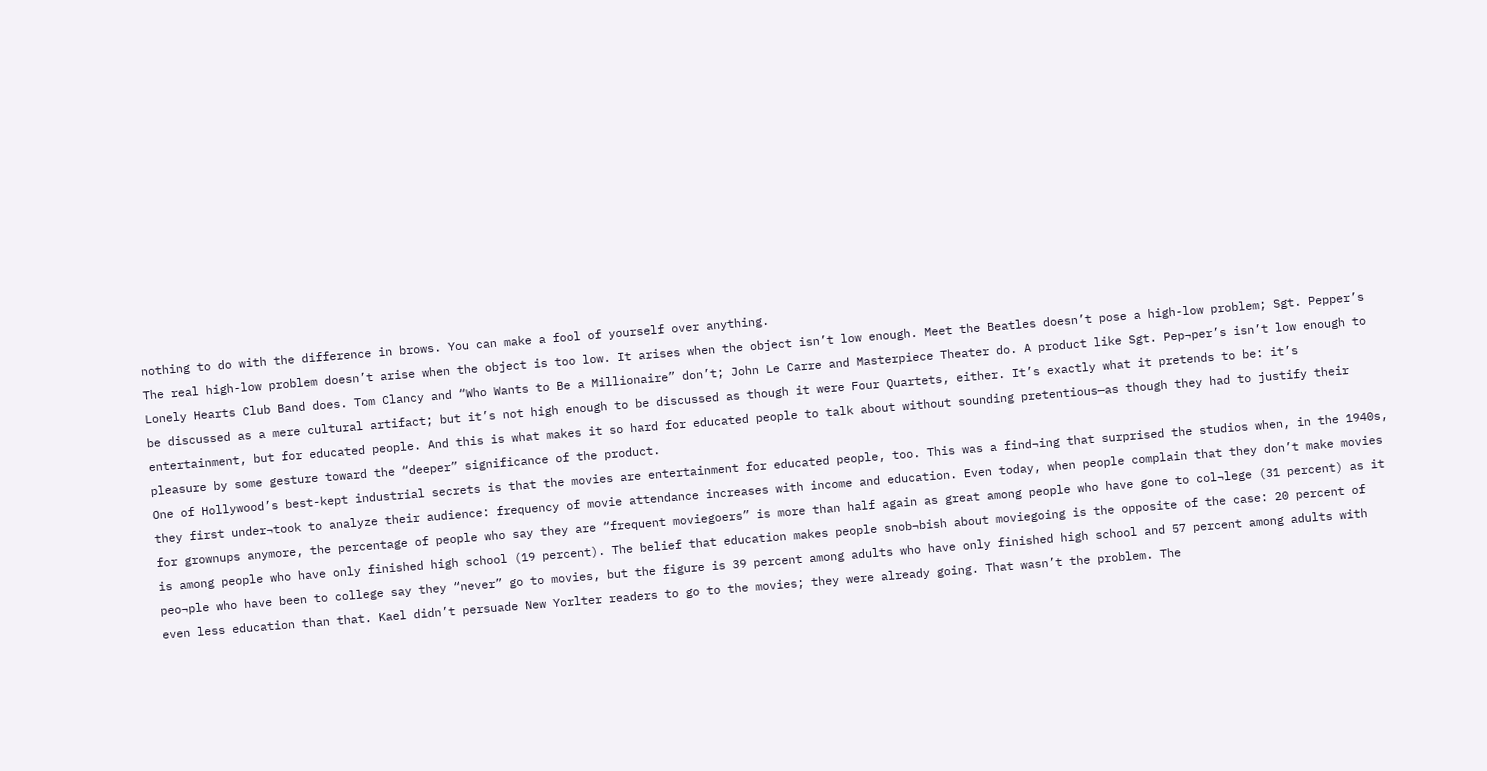nothing to do with the difference in brows. You can make a fool of yourself over anything.
The real high-low problem doesn’t arise when the object is too low. It arises when the object isn’t low enough. Meet the Beatles doesn’t pose a high-low problem; Sgt. Pepper’s Lonely Hearts Club Band does. Tom Clancy and “Who Wants to Be a Millionaire” don’t; John Le Carre and Masterpiece Theater do. A product like Sgt. Pep¬per’s isn’t low enough to be discussed as a mere cultural artifact; but it’s not high enough to be discussed as though it were Four Quartets, either. It’s exactly what it pretends to be: it’s entertainment, but for educated people. And this is what makes it so hard for educated people to talk about without sounding pretentious—as though they had to justify their pleasure by some gesture toward the “deeper” significance of the product.
One of Hollywood’s best-kept industrial secrets is that the movies are entertainment for educated people, too. This was a find¬ing that surprised the studios when, in the 1940s, they first under¬took to analyze their audience: frequency of movie attendance increases with income and education. Even today, when people complain that they don’t make movies for grownups anymore, the percentage of people who say they are “frequent moviegoers” is more than half again as great among people who have gone to col¬lege (31 percent) as it is among people who have only finished high school (19 percent). The belief that education makes people snob¬bish about moviegoing is the opposite of the case: 20 percent of peo¬ple who have been to college say they “never” go to movies, but the figure is 39 percent among adults who have only finished high school and 57 percent among adults with even less education than that. Kael didn’t persuade New Yorlter readers to go to the movies; they were already going. That wasn’t the problem. The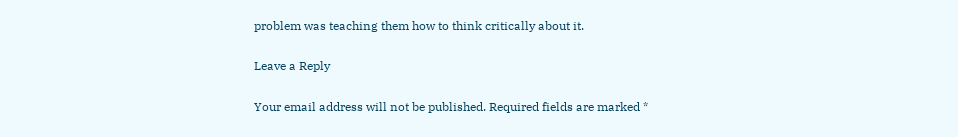problem was teaching them how to think critically about it.

Leave a Reply

Your email address will not be published. Required fields are marked *